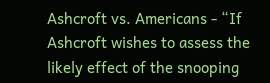Ashcroft vs. Americans - “If Ashcroft wishes to assess the likely effect of the snooping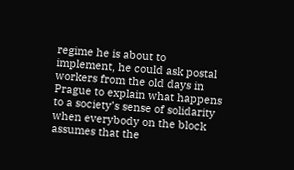regime he is about to implement, he could ask postal workers from the old days in Prague to explain what happens to a society’s sense of solidarity when everybody on the block assumes that the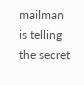mailman is telling the secret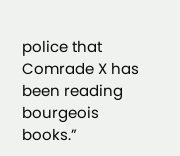police that Comrade X has been reading bourgeois books.”